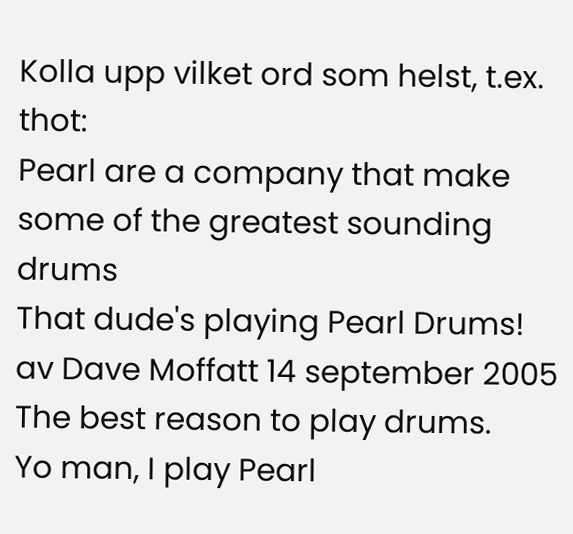Kolla upp vilket ord som helst, t.ex. thot:
Pearl are a company that make some of the greatest sounding drums
That dude's playing Pearl Drums!
av Dave Moffatt 14 september 2005
The best reason to play drums.
Yo man, I play Pearl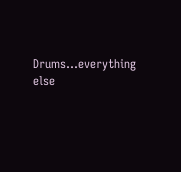Drums...everything else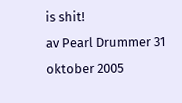is shit!
av Pearl Drummer 31 oktober 2005